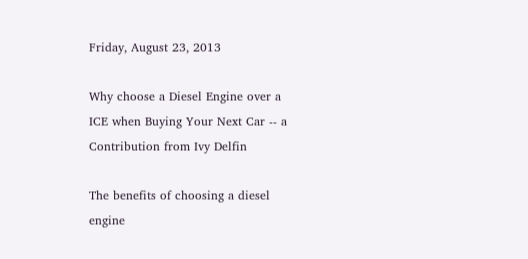Friday, August 23, 2013

Why choose a Diesel Engine over a ICE when Buying Your Next Car -- a Contribution from Ivy Delfin

The benefits of choosing a diesel engine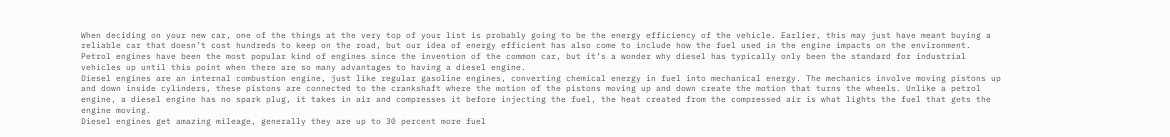When deciding on your new car, one of the things at the very top of your list is probably going to be the energy efficiency of the vehicle. Earlier, this may just have meant buying a reliable car that doesn’t cost hundreds to keep on the road, but our idea of energy efficient has also come to include how the fuel used in the engine impacts on the environment. Petrol engines have been the most popular kind of engines since the invention of the common car, but it’s a wonder why diesel has typically only been the standard for industrial vehicles up until this point when there are so many advantages to having a diesel engine.
Diesel engines are an internal combustion engine, just like regular gasoline engines, converting chemical energy in fuel into mechanical energy. The mechanics involve moving pistons up and down inside cylinders, these pistons are connected to the crankshaft where the motion of the pistons moving up and down create the motion that turns the wheels. Unlike a petrol engine, a diesel engine has no spark plug, it takes in air and compresses it before injecting the fuel, the heat created from the compressed air is what lights the fuel that gets the engine moving.
Diesel engines get amazing mileage, generally they are up to 30 percent more fuel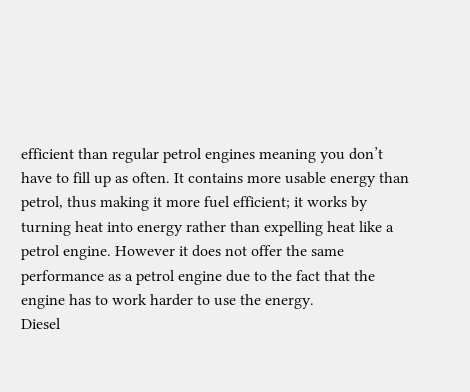efficient than regular petrol engines meaning you don’t have to fill up as often. It contains more usable energy than petrol, thus making it more fuel efficient; it works by turning heat into energy rather than expelling heat like a petrol engine. However it does not offer the same performance as a petrol engine due to the fact that the engine has to work harder to use the energy.
Diesel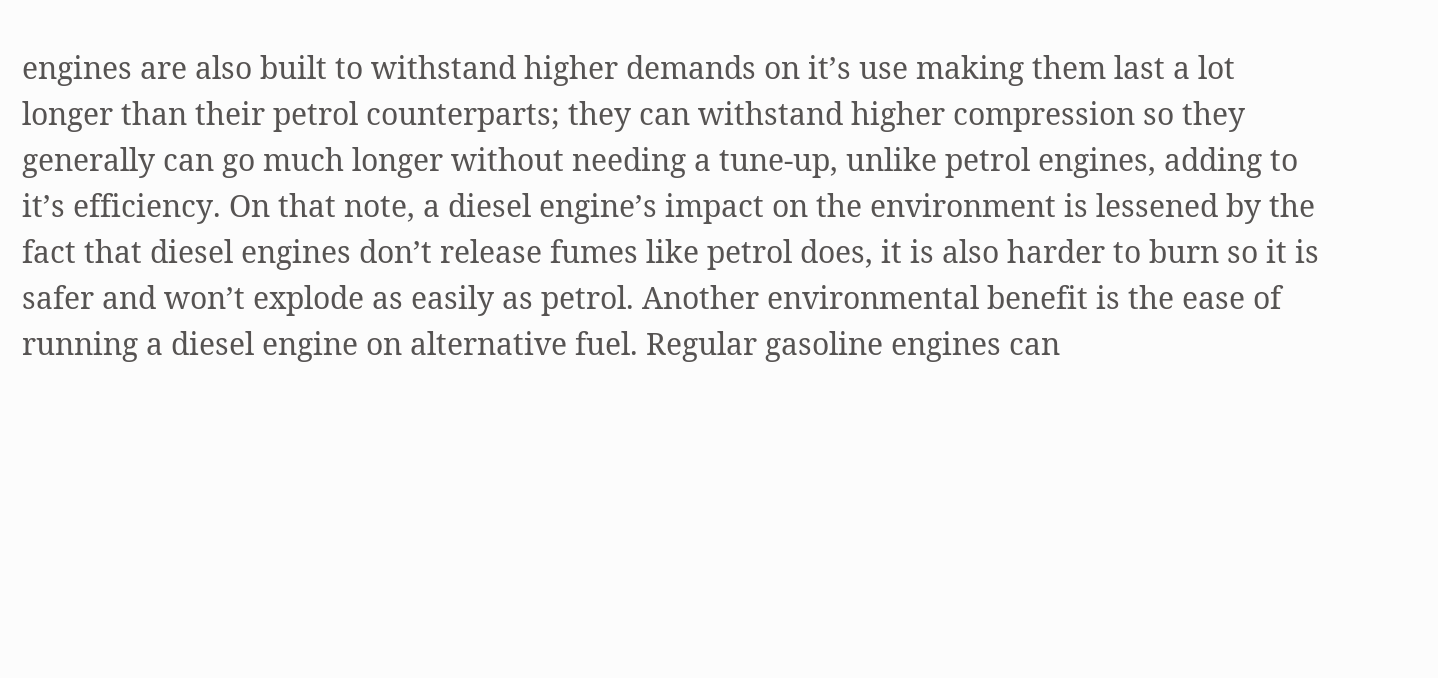engines are also built to withstand higher demands on it’s use making them last a lot longer than their petrol counterparts; they can withstand higher compression so they generally can go much longer without needing a tune-up, unlike petrol engines, adding to it’s efficiency. On that note, a diesel engine’s impact on the environment is lessened by the fact that diesel engines don’t release fumes like petrol does, it is also harder to burn so it is safer and won’t explode as easily as petrol. Another environmental benefit is the ease of running a diesel engine on alternative fuel. Regular gasoline engines can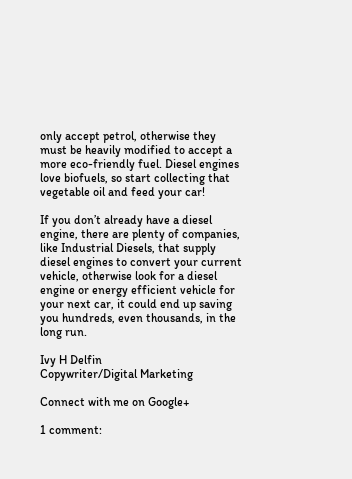only accept petrol, otherwise they must be heavily modified to accept a more eco-friendly fuel. Diesel engines love biofuels, so start collecting that vegetable oil and feed your car!

If you don’t already have a diesel engine, there are plenty of companies, like Industrial Diesels, that supply diesel engines to convert your current vehicle, otherwise look for a diesel engine or energy efficient vehicle for your next car, it could end up saving you hundreds, even thousands, in the long run.

Ivy H Delfin
Copywriter/Digital Marketing

Connect with me on Google+

1 comment: